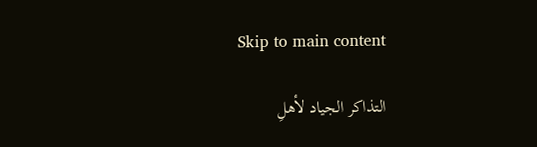Skip to main content

التذاكر الجياد لأهلِ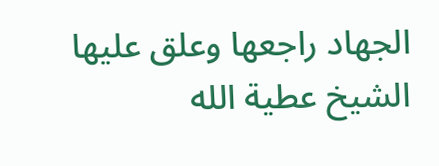الجهاد راجعها وعلق عليها الشيخ عطية الله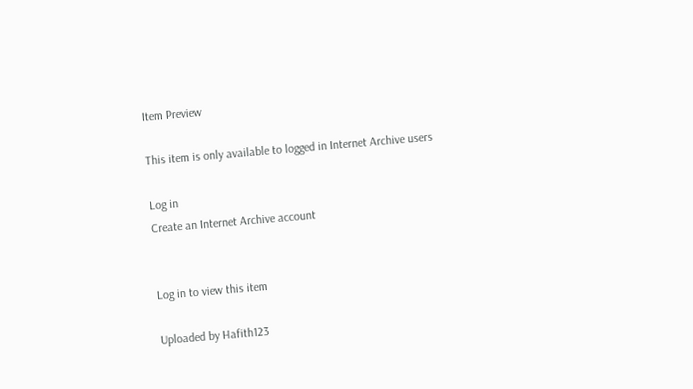Item Preview

This item is only available to logged in Internet Archive users

Log in
Create an Internet Archive account


Log in to view this item

Uploaded by Hafith123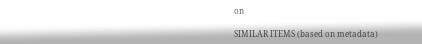on

SIMILAR ITEMS (based on metadata)